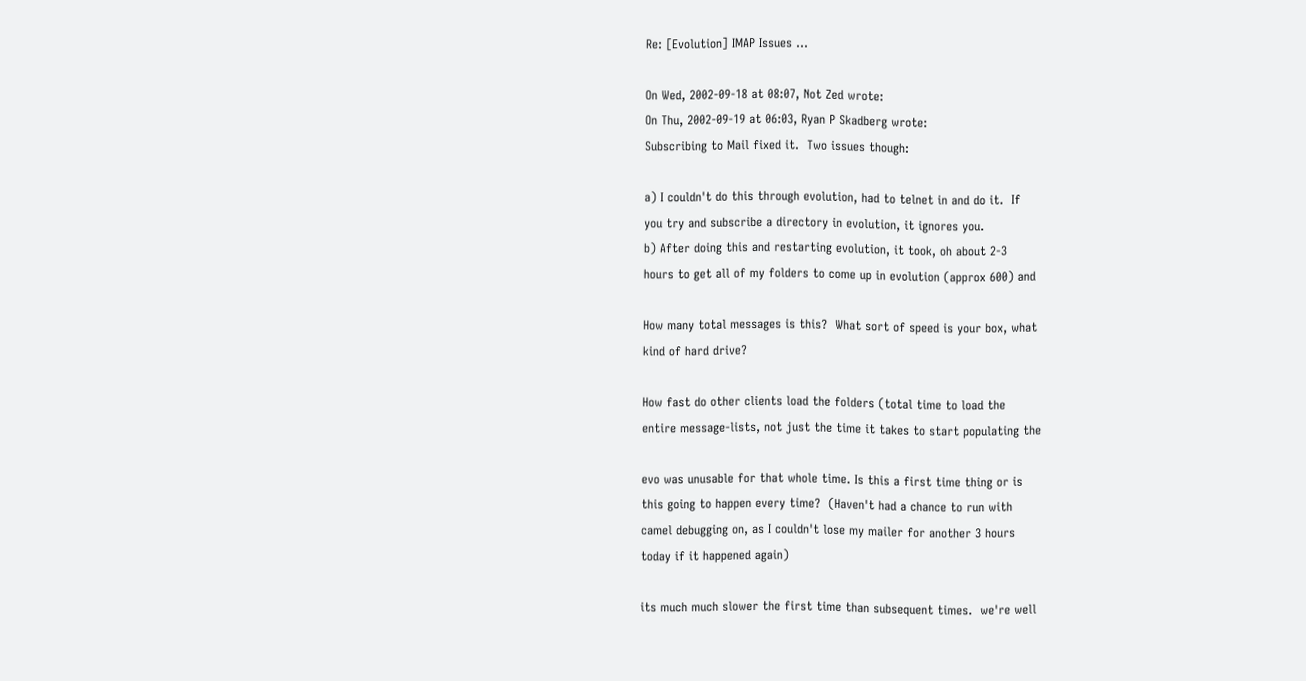Re: [Evolution] IMAP Issues ...

On Wed, 2002-09-18 at 08:07, Not Zed wrote:
On Thu, 2002-09-19 at 06:03, Ryan P Skadberg wrote:
Subscribing to Mail fixed it.  Two issues though:

a) I couldn't do this through evolution, had to telnet in and do it.  If
you try and subscribe a directory in evolution, it ignores you.
b) After doing this and restarting evolution, it took, oh about 2-3
hours to get all of my folders to come up in evolution (approx 600) and

How many total messages is this?  What sort of speed is your box, what
kind of hard drive?

How fast do other clients load the folders (total time to load the
entire message-lists, not just the time it takes to start populating the

evo was unusable for that whole time. Is this a first time thing or is
this going to happen every time?  (Haven't had a chance to run with
camel debugging on, as I couldn't lose my mailer for another 3 hours
today if it happened again)

its much much slower the first time than subsequent times.  we're well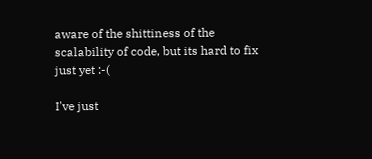aware of the shittiness of the scalability of code, but its hard to fix
just yet :-(

I've just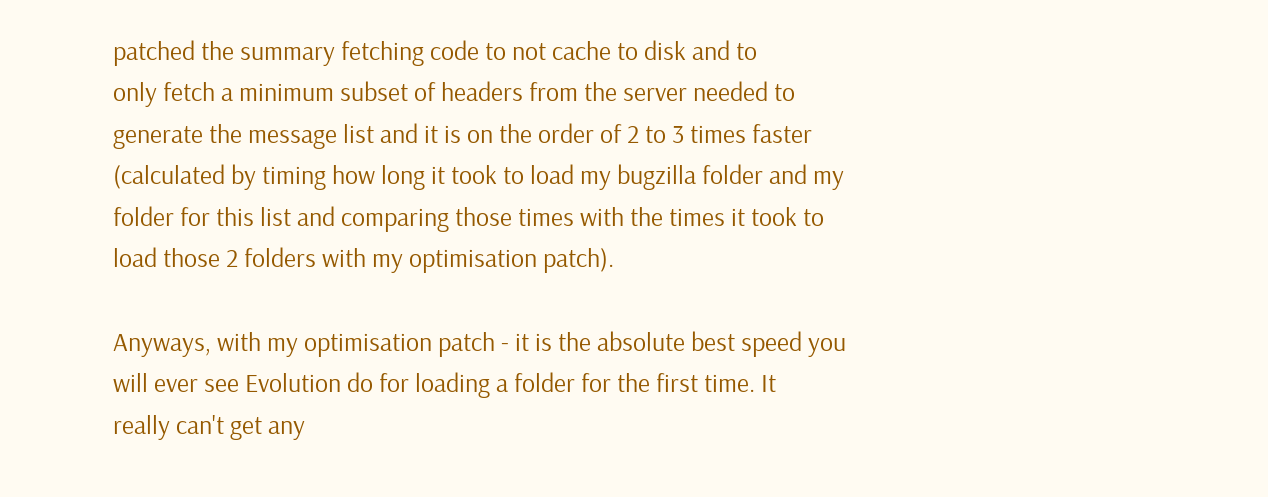patched the summary fetching code to not cache to disk and to
only fetch a minimum subset of headers from the server needed to
generate the message list and it is on the order of 2 to 3 times faster
(calculated by timing how long it took to load my bugzilla folder and my
folder for this list and comparing those times with the times it took to
load those 2 folders with my optimisation patch).

Anyways, with my optimisation patch - it is the absolute best speed you
will ever see Evolution do for loading a folder for the first time. It
really can't get any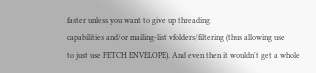faster unless you want to give up threading
capabilities and/or mailing-list vfolders/filtering (thus allowing use
to just use FETCH ENVELOPE). And even then it wouldn't get a whole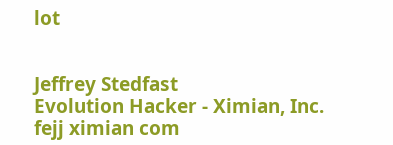lot


Jeffrey Stedfast
Evolution Hacker - Ximian, Inc.
fejj ximian com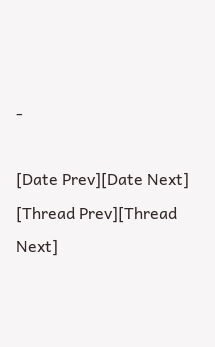-

[Date Prev][Date Next]   [Thread Prev][Thread Next]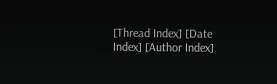[Thread Index] [Date Index] [Author Index]